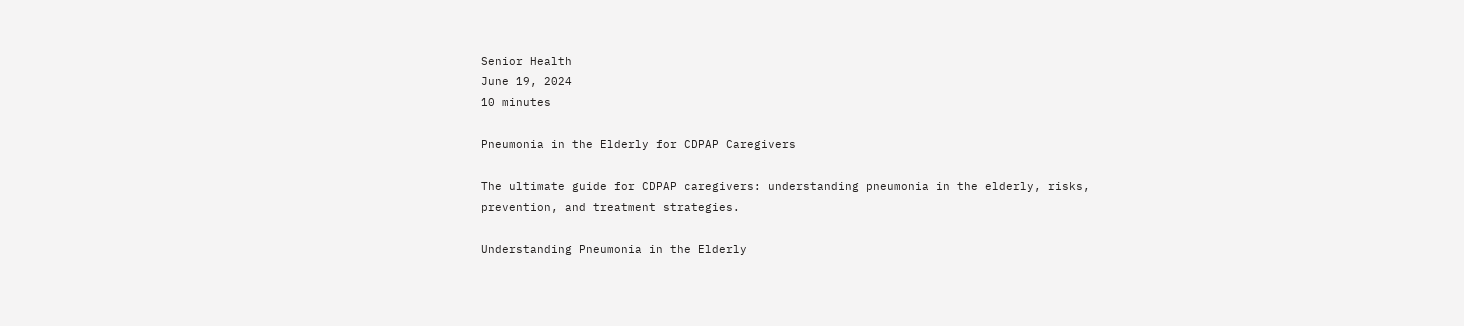Senior Health
June 19, 2024
10 minutes

Pneumonia in the Elderly for CDPAP Caregivers

The ultimate guide for CDPAP caregivers: understanding pneumonia in the elderly, risks, prevention, and treatment strategies.

Understanding Pneumonia in the Elderly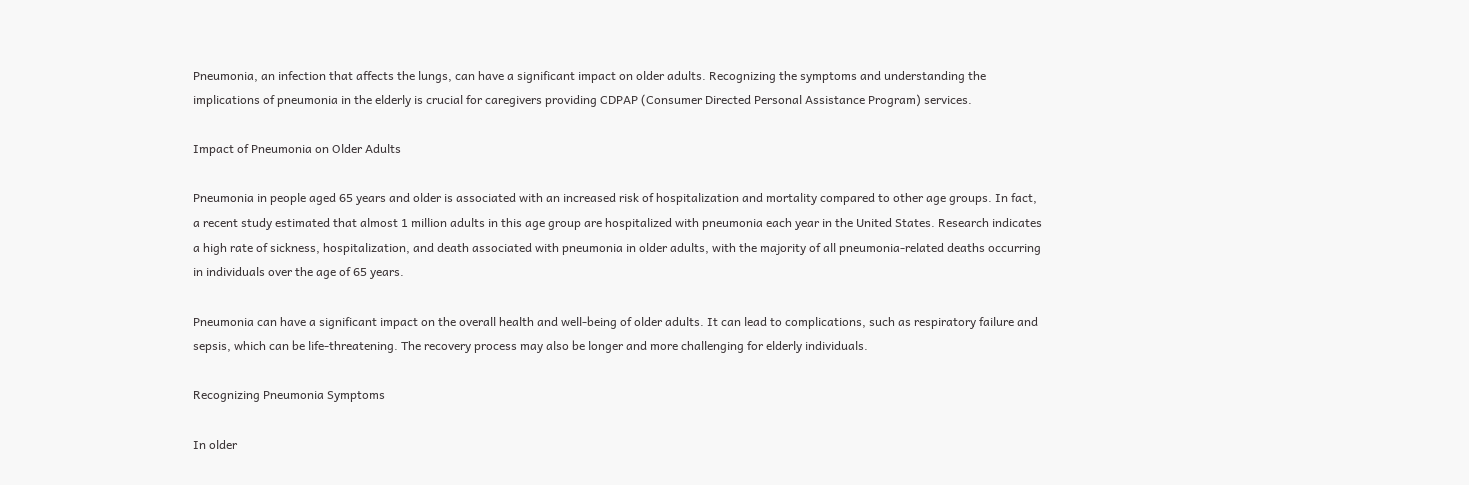Pneumonia, an infection that affects the lungs, can have a significant impact on older adults. Recognizing the symptoms and understanding the implications of pneumonia in the elderly is crucial for caregivers providing CDPAP (Consumer Directed Personal Assistance Program) services.

Impact of Pneumonia on Older Adults

Pneumonia in people aged 65 years and older is associated with an increased risk of hospitalization and mortality compared to other age groups. In fact, a recent study estimated that almost 1 million adults in this age group are hospitalized with pneumonia each year in the United States. Research indicates a high rate of sickness, hospitalization, and death associated with pneumonia in older adults, with the majority of all pneumonia-related deaths occurring in individuals over the age of 65 years.

Pneumonia can have a significant impact on the overall health and well-being of older adults. It can lead to complications, such as respiratory failure and sepsis, which can be life-threatening. The recovery process may also be longer and more challenging for elderly individuals.

Recognizing Pneumonia Symptoms

In older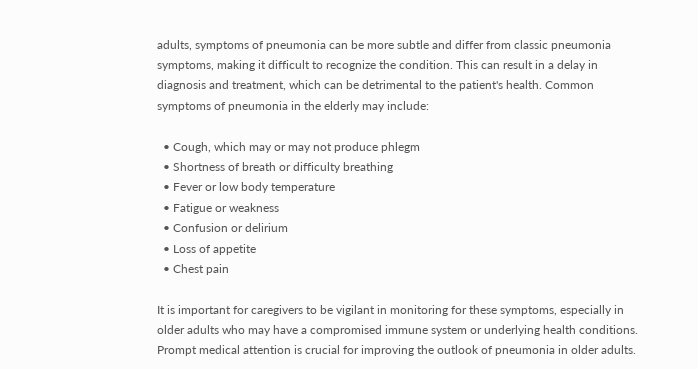adults, symptoms of pneumonia can be more subtle and differ from classic pneumonia symptoms, making it difficult to recognize the condition. This can result in a delay in diagnosis and treatment, which can be detrimental to the patient's health. Common symptoms of pneumonia in the elderly may include:

  • Cough, which may or may not produce phlegm
  • Shortness of breath or difficulty breathing
  • Fever or low body temperature
  • Fatigue or weakness
  • Confusion or delirium
  • Loss of appetite
  • Chest pain

It is important for caregivers to be vigilant in monitoring for these symptoms, especially in older adults who may have a compromised immune system or underlying health conditions. Prompt medical attention is crucial for improving the outlook of pneumonia in older adults.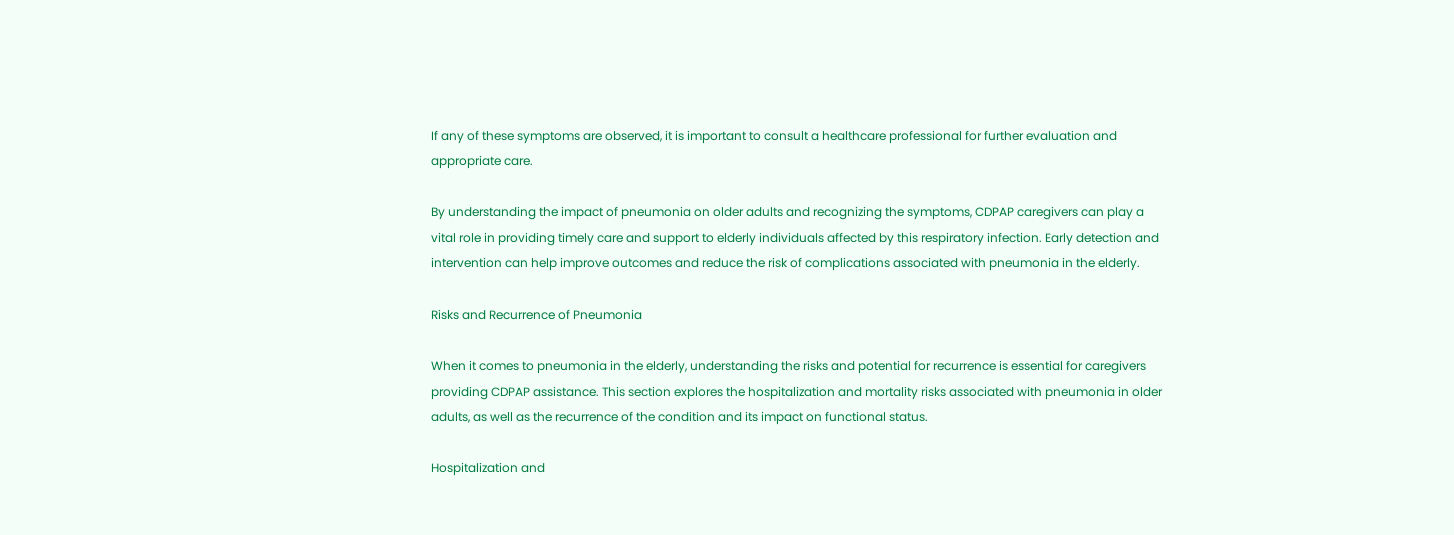If any of these symptoms are observed, it is important to consult a healthcare professional for further evaluation and appropriate care.

By understanding the impact of pneumonia on older adults and recognizing the symptoms, CDPAP caregivers can play a vital role in providing timely care and support to elderly individuals affected by this respiratory infection. Early detection and intervention can help improve outcomes and reduce the risk of complications associated with pneumonia in the elderly.

Risks and Recurrence of Pneumonia

When it comes to pneumonia in the elderly, understanding the risks and potential for recurrence is essential for caregivers providing CDPAP assistance. This section explores the hospitalization and mortality risks associated with pneumonia in older adults, as well as the recurrence of the condition and its impact on functional status.

Hospitalization and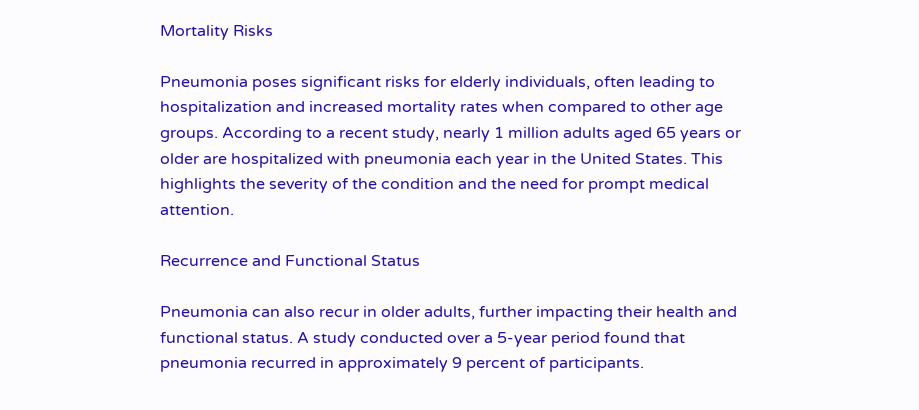Mortality Risks

Pneumonia poses significant risks for elderly individuals, often leading to hospitalization and increased mortality rates when compared to other age groups. According to a recent study, nearly 1 million adults aged 65 years or older are hospitalized with pneumonia each year in the United States. This highlights the severity of the condition and the need for prompt medical attention.

Recurrence and Functional Status

Pneumonia can also recur in older adults, further impacting their health and functional status. A study conducted over a 5-year period found that pneumonia recurred in approximately 9 percent of participants.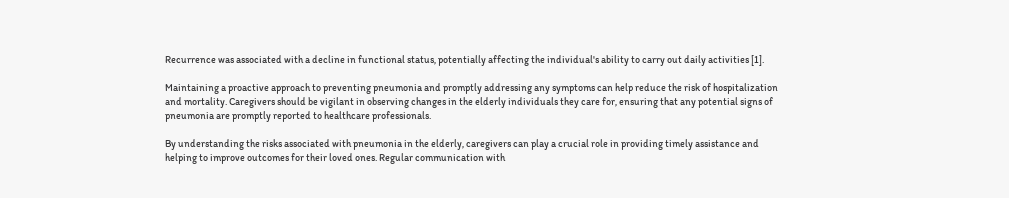Recurrence was associated with a decline in functional status, potentially affecting the individual's ability to carry out daily activities [1].

Maintaining a proactive approach to preventing pneumonia and promptly addressing any symptoms can help reduce the risk of hospitalization and mortality. Caregivers should be vigilant in observing changes in the elderly individuals they care for, ensuring that any potential signs of pneumonia are promptly reported to healthcare professionals.

By understanding the risks associated with pneumonia in the elderly, caregivers can play a crucial role in providing timely assistance and helping to improve outcomes for their loved ones. Regular communication with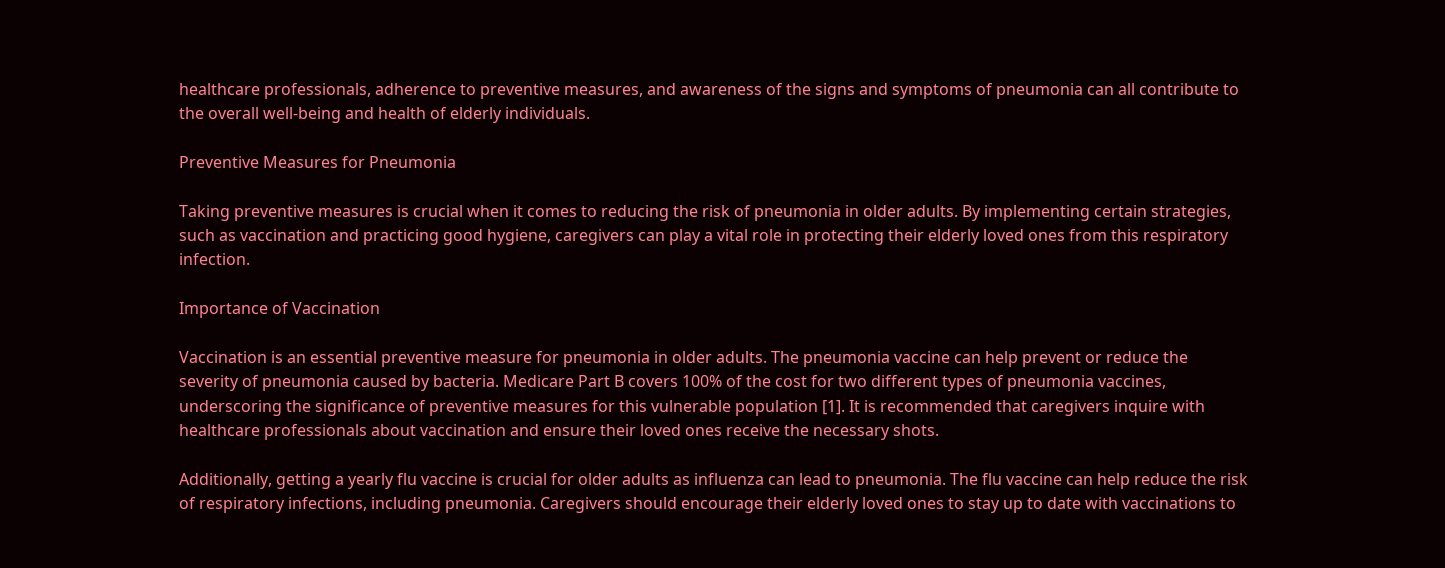healthcare professionals, adherence to preventive measures, and awareness of the signs and symptoms of pneumonia can all contribute to the overall well-being and health of elderly individuals.

Preventive Measures for Pneumonia

Taking preventive measures is crucial when it comes to reducing the risk of pneumonia in older adults. By implementing certain strategies, such as vaccination and practicing good hygiene, caregivers can play a vital role in protecting their elderly loved ones from this respiratory infection.

Importance of Vaccination

Vaccination is an essential preventive measure for pneumonia in older adults. The pneumonia vaccine can help prevent or reduce the severity of pneumonia caused by bacteria. Medicare Part B covers 100% of the cost for two different types of pneumonia vaccines, underscoring the significance of preventive measures for this vulnerable population [1]. It is recommended that caregivers inquire with healthcare professionals about vaccination and ensure their loved ones receive the necessary shots.

Additionally, getting a yearly flu vaccine is crucial for older adults as influenza can lead to pneumonia. The flu vaccine can help reduce the risk of respiratory infections, including pneumonia. Caregivers should encourage their elderly loved ones to stay up to date with vaccinations to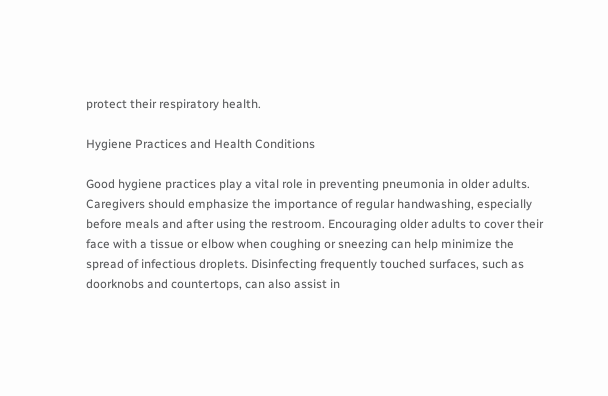protect their respiratory health.

Hygiene Practices and Health Conditions

Good hygiene practices play a vital role in preventing pneumonia in older adults. Caregivers should emphasize the importance of regular handwashing, especially before meals and after using the restroom. Encouraging older adults to cover their face with a tissue or elbow when coughing or sneezing can help minimize the spread of infectious droplets. Disinfecting frequently touched surfaces, such as doorknobs and countertops, can also assist in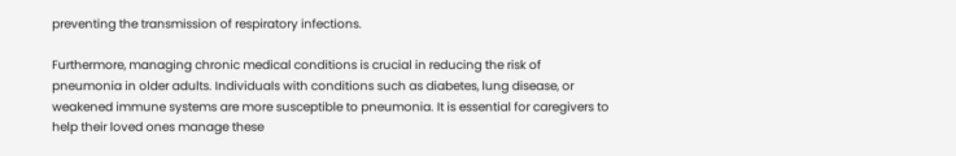preventing the transmission of respiratory infections.

Furthermore, managing chronic medical conditions is crucial in reducing the risk of pneumonia in older adults. Individuals with conditions such as diabetes, lung disease, or weakened immune systems are more susceptible to pneumonia. It is essential for caregivers to help their loved ones manage these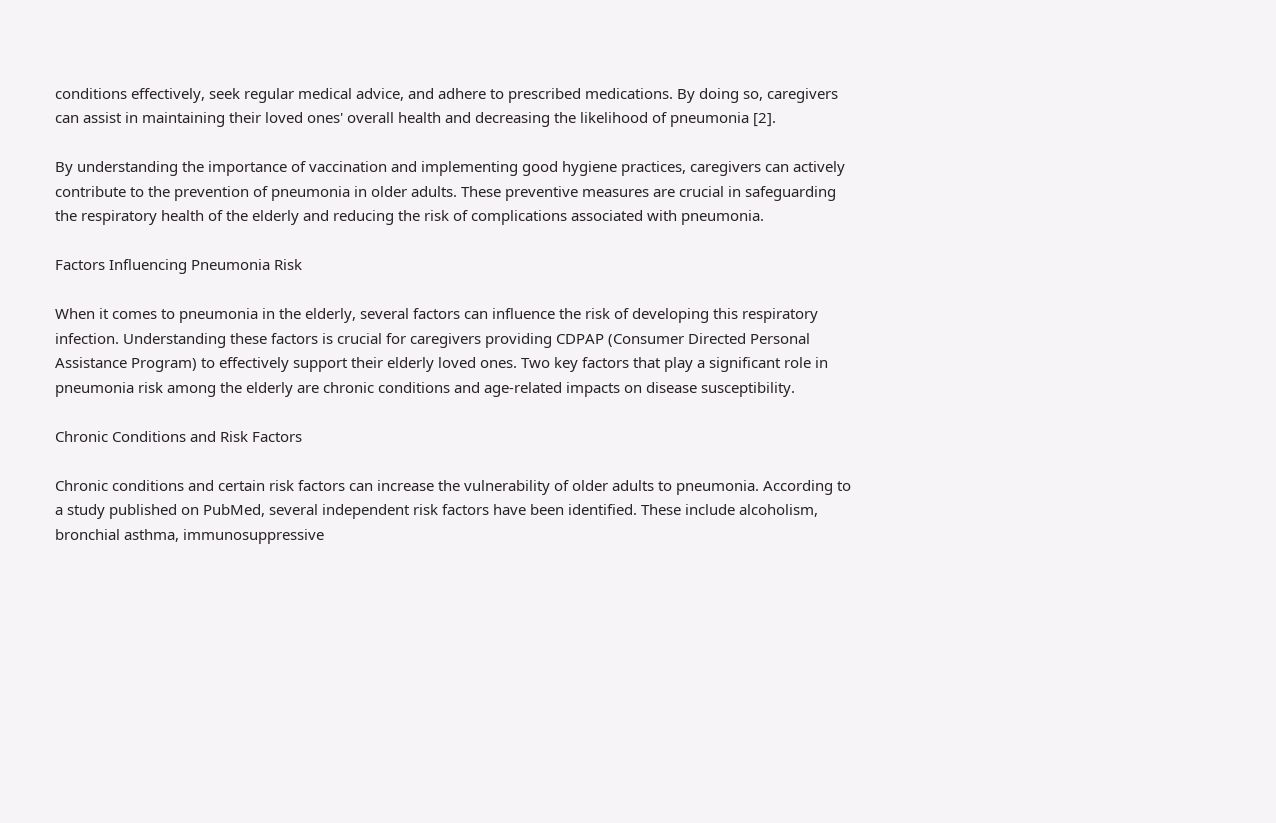conditions effectively, seek regular medical advice, and adhere to prescribed medications. By doing so, caregivers can assist in maintaining their loved ones' overall health and decreasing the likelihood of pneumonia [2].

By understanding the importance of vaccination and implementing good hygiene practices, caregivers can actively contribute to the prevention of pneumonia in older adults. These preventive measures are crucial in safeguarding the respiratory health of the elderly and reducing the risk of complications associated with pneumonia.

Factors Influencing Pneumonia Risk

When it comes to pneumonia in the elderly, several factors can influence the risk of developing this respiratory infection. Understanding these factors is crucial for caregivers providing CDPAP (Consumer Directed Personal Assistance Program) to effectively support their elderly loved ones. Two key factors that play a significant role in pneumonia risk among the elderly are chronic conditions and age-related impacts on disease susceptibility.

Chronic Conditions and Risk Factors

Chronic conditions and certain risk factors can increase the vulnerability of older adults to pneumonia. According to a study published on PubMed, several independent risk factors have been identified. These include alcoholism, bronchial asthma, immunosuppressive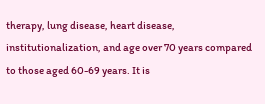therapy, lung disease, heart disease, institutionalization, and age over 70 years compared to those aged 60-69 years. It is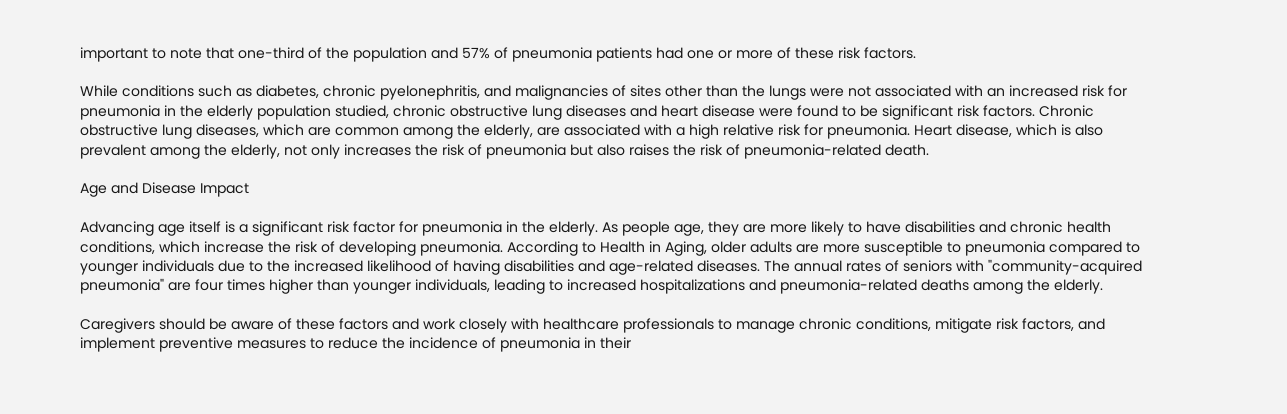important to note that one-third of the population and 57% of pneumonia patients had one or more of these risk factors.

While conditions such as diabetes, chronic pyelonephritis, and malignancies of sites other than the lungs were not associated with an increased risk for pneumonia in the elderly population studied, chronic obstructive lung diseases and heart disease were found to be significant risk factors. Chronic obstructive lung diseases, which are common among the elderly, are associated with a high relative risk for pneumonia. Heart disease, which is also prevalent among the elderly, not only increases the risk of pneumonia but also raises the risk of pneumonia-related death.

Age and Disease Impact

Advancing age itself is a significant risk factor for pneumonia in the elderly. As people age, they are more likely to have disabilities and chronic health conditions, which increase the risk of developing pneumonia. According to Health in Aging, older adults are more susceptible to pneumonia compared to younger individuals due to the increased likelihood of having disabilities and age-related diseases. The annual rates of seniors with "community-acquired pneumonia" are four times higher than younger individuals, leading to increased hospitalizations and pneumonia-related deaths among the elderly.

Caregivers should be aware of these factors and work closely with healthcare professionals to manage chronic conditions, mitigate risk factors, and implement preventive measures to reduce the incidence of pneumonia in their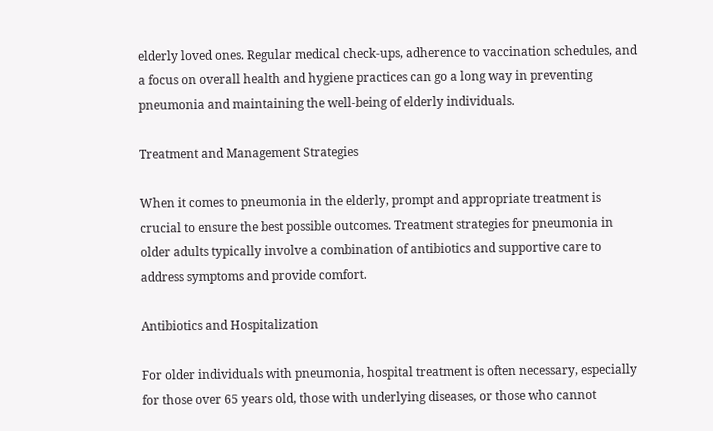elderly loved ones. Regular medical check-ups, adherence to vaccination schedules, and a focus on overall health and hygiene practices can go a long way in preventing pneumonia and maintaining the well-being of elderly individuals.

Treatment and Management Strategies

When it comes to pneumonia in the elderly, prompt and appropriate treatment is crucial to ensure the best possible outcomes. Treatment strategies for pneumonia in older adults typically involve a combination of antibiotics and supportive care to address symptoms and provide comfort.

Antibiotics and Hospitalization

For older individuals with pneumonia, hospital treatment is often necessary, especially for those over 65 years old, those with underlying diseases, or those who cannot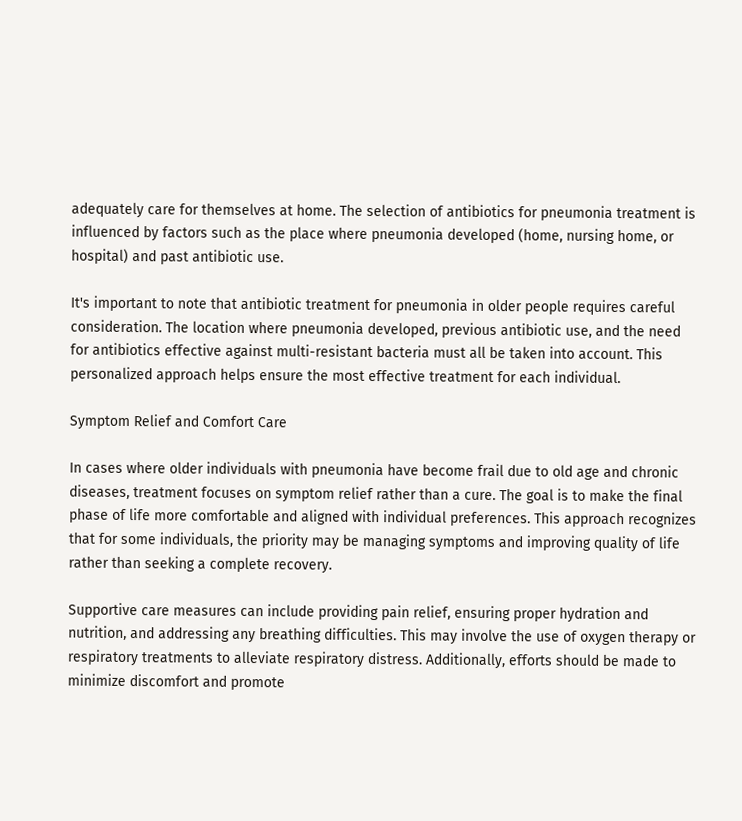adequately care for themselves at home. The selection of antibiotics for pneumonia treatment is influenced by factors such as the place where pneumonia developed (home, nursing home, or hospital) and past antibiotic use.

It's important to note that antibiotic treatment for pneumonia in older people requires careful consideration. The location where pneumonia developed, previous antibiotic use, and the need for antibiotics effective against multi-resistant bacteria must all be taken into account. This personalized approach helps ensure the most effective treatment for each individual.

Symptom Relief and Comfort Care

In cases where older individuals with pneumonia have become frail due to old age and chronic diseases, treatment focuses on symptom relief rather than a cure. The goal is to make the final phase of life more comfortable and aligned with individual preferences. This approach recognizes that for some individuals, the priority may be managing symptoms and improving quality of life rather than seeking a complete recovery.

Supportive care measures can include providing pain relief, ensuring proper hydration and nutrition, and addressing any breathing difficulties. This may involve the use of oxygen therapy or respiratory treatments to alleviate respiratory distress. Additionally, efforts should be made to minimize discomfort and promote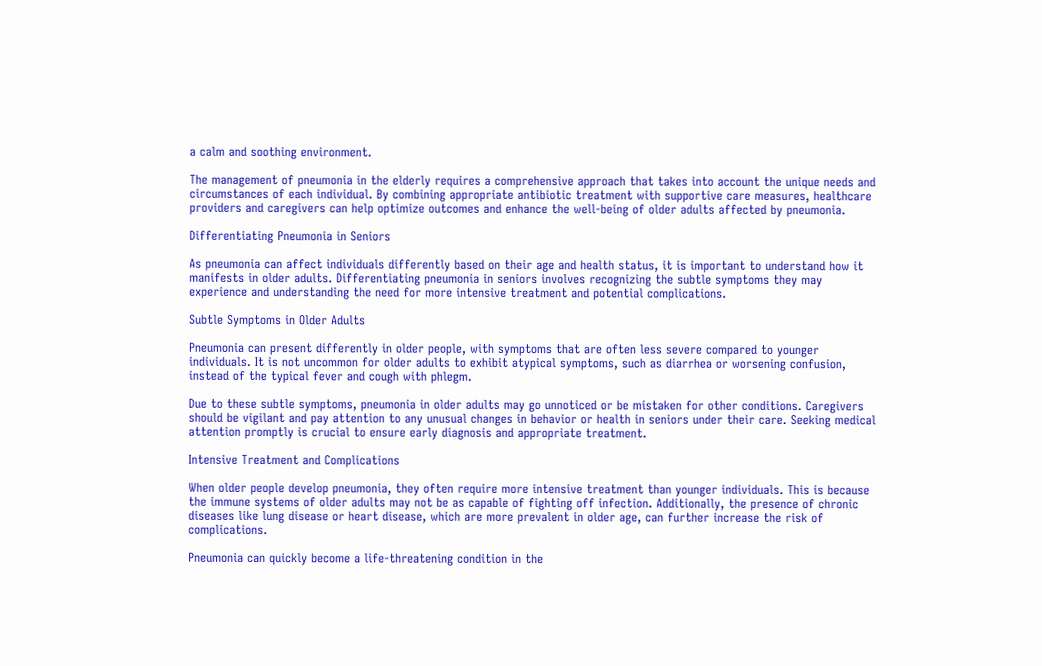a calm and soothing environment.

The management of pneumonia in the elderly requires a comprehensive approach that takes into account the unique needs and circumstances of each individual. By combining appropriate antibiotic treatment with supportive care measures, healthcare providers and caregivers can help optimize outcomes and enhance the well-being of older adults affected by pneumonia.

Differentiating Pneumonia in Seniors

As pneumonia can affect individuals differently based on their age and health status, it is important to understand how it manifests in older adults. Differentiating pneumonia in seniors involves recognizing the subtle symptoms they may experience and understanding the need for more intensive treatment and potential complications.

Subtle Symptoms in Older Adults

Pneumonia can present differently in older people, with symptoms that are often less severe compared to younger individuals. It is not uncommon for older adults to exhibit atypical symptoms, such as diarrhea or worsening confusion, instead of the typical fever and cough with phlegm.

Due to these subtle symptoms, pneumonia in older adults may go unnoticed or be mistaken for other conditions. Caregivers should be vigilant and pay attention to any unusual changes in behavior or health in seniors under their care. Seeking medical attention promptly is crucial to ensure early diagnosis and appropriate treatment.

Intensive Treatment and Complications

When older people develop pneumonia, they often require more intensive treatment than younger individuals. This is because the immune systems of older adults may not be as capable of fighting off infection. Additionally, the presence of chronic diseases like lung disease or heart disease, which are more prevalent in older age, can further increase the risk of complications.

Pneumonia can quickly become a life-threatening condition in the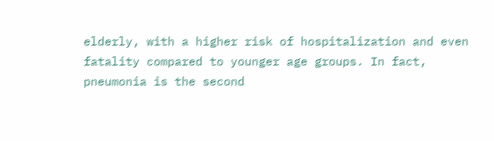elderly, with a higher risk of hospitalization and even fatality compared to younger age groups. In fact, pneumonia is the second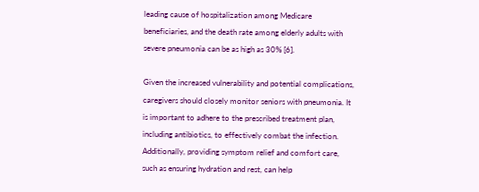leading cause of hospitalization among Medicare beneficiaries, and the death rate among elderly adults with severe pneumonia can be as high as 30% [6].

Given the increased vulnerability and potential complications, caregivers should closely monitor seniors with pneumonia. It is important to adhere to the prescribed treatment plan, including antibiotics, to effectively combat the infection. Additionally, providing symptom relief and comfort care, such as ensuring hydration and rest, can help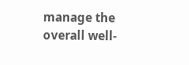manage the overall well-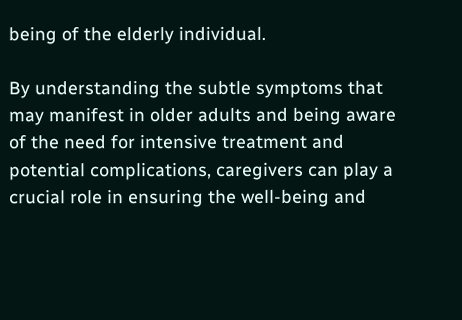being of the elderly individual.

By understanding the subtle symptoms that may manifest in older adults and being aware of the need for intensive treatment and potential complications, caregivers can play a crucial role in ensuring the well-being and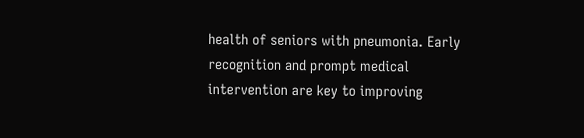health of seniors with pneumonia. Early recognition and prompt medical intervention are key to improving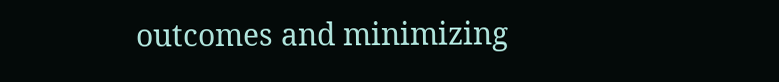outcomes and minimizing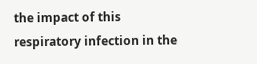the impact of this respiratory infection in the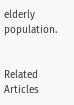elderly population.


Related Articles